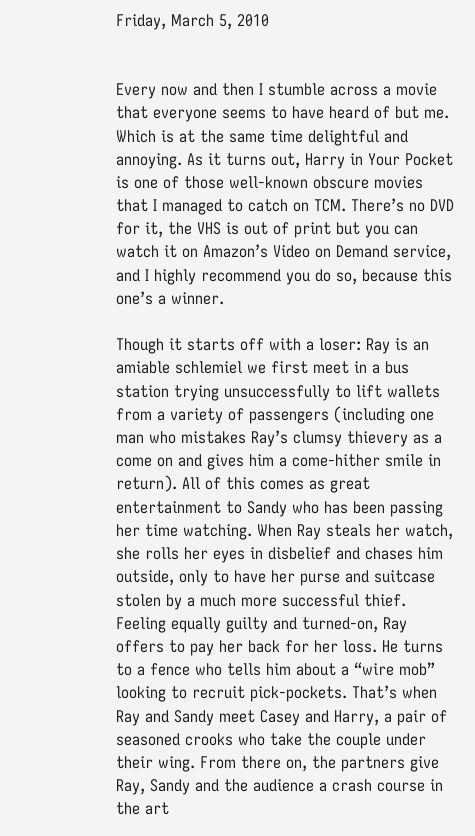Friday, March 5, 2010


Every now and then I stumble across a movie that everyone seems to have heard of but me. Which is at the same time delightful and annoying. As it turns out, Harry in Your Pocket is one of those well-known obscure movies that I managed to catch on TCM. There’s no DVD for it, the VHS is out of print but you can watch it on Amazon’s Video on Demand service, and I highly recommend you do so, because this one’s a winner.

Though it starts off with a loser: Ray is an amiable schlemiel we first meet in a bus station trying unsuccessfully to lift wallets from a variety of passengers (including one man who mistakes Ray’s clumsy thievery as a come on and gives him a come-hither smile in return). All of this comes as great entertainment to Sandy who has been passing her time watching. When Ray steals her watch, she rolls her eyes in disbelief and chases him outside, only to have her purse and suitcase stolen by a much more successful thief. Feeling equally guilty and turned-on, Ray offers to pay her back for her loss. He turns to a fence who tells him about a “wire mob” looking to recruit pick-pockets. That’s when Ray and Sandy meet Casey and Harry, a pair of seasoned crooks who take the couple under their wing. From there on, the partners give Ray, Sandy and the audience a crash course in the art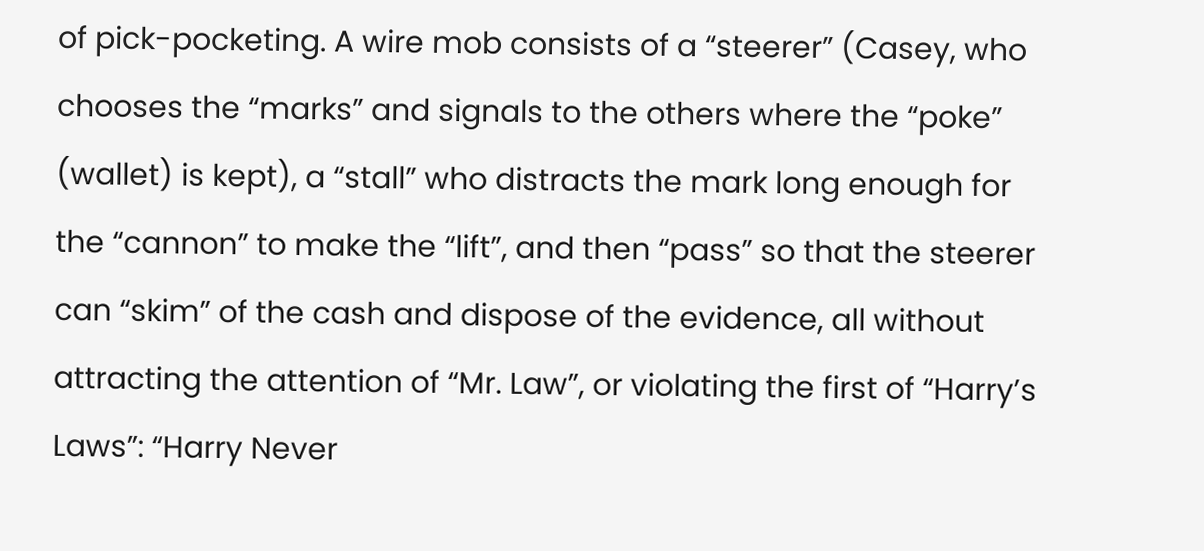of pick-pocketing. A wire mob consists of a “steerer” (Casey, who chooses the “marks” and signals to the others where the “poke” (wallet) is kept), a “stall” who distracts the mark long enough for the “cannon” to make the “lift”, and then “pass” so that the steerer can “skim” of the cash and dispose of the evidence, all without attracting the attention of “Mr. Law”, or violating the first of “Harry’s Laws”: “Harry Never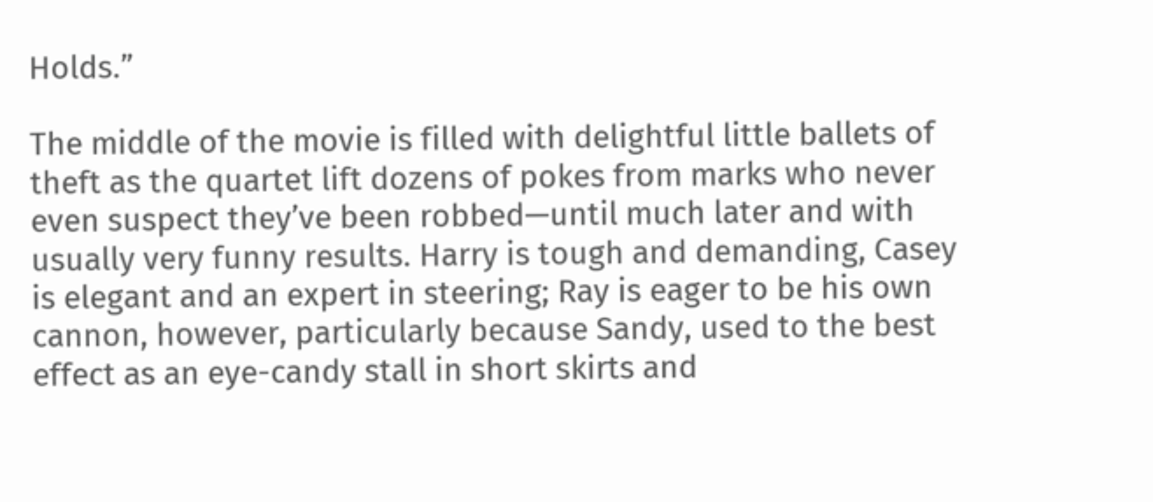Holds.”

The middle of the movie is filled with delightful little ballets of theft as the quartet lift dozens of pokes from marks who never even suspect they’ve been robbed—until much later and with usually very funny results. Harry is tough and demanding, Casey is elegant and an expert in steering; Ray is eager to be his own cannon, however, particularly because Sandy, used to the best effect as an eye-candy stall in short skirts and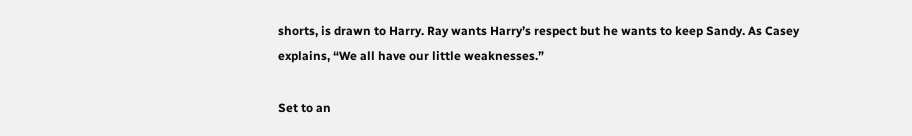shorts, is drawn to Harry. Ray wants Harry’s respect but he wants to keep Sandy. As Casey explains, “We all have our little weaknesses.”

Set to an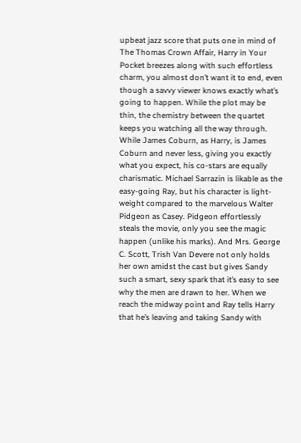upbeat jazz score that puts one in mind of The Thomas Crown Affair, Harry in Your Pocket breezes along with such effortless charm, you almost don’t want it to end, even though a savvy viewer knows exactly what’s going to happen. While the plot may be thin, the chemistry between the quartet keeps you watching all the way through. While James Coburn, as Harry, is James Coburn and never less, giving you exactly what you expect, his co-stars are equally charismatic. Michael Sarrazin is likable as the easy-going Ray, but his character is light-weight compared to the marvelous Walter Pidgeon as Casey. Pidgeon effortlessly steals the movie, only you see the magic happen (unlike his marks). And Mrs. George C. Scott, Trish Van Devere not only holds her own amidst the cast but gives Sandy such a smart, sexy spark that it’s easy to see why the men are drawn to her. When we reach the midway point and Ray tells Harry that he’s leaving and taking Sandy with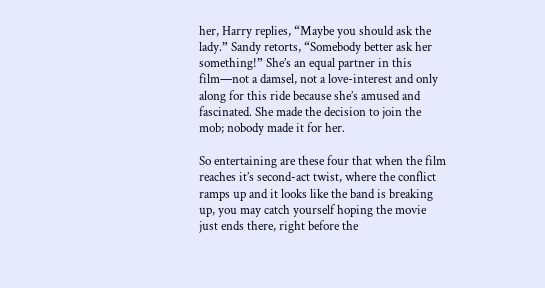her, Harry replies, “Maybe you should ask the lady.” Sandy retorts, “Somebody better ask her something!” She’s an equal partner in this film—not a damsel, not a love-interest and only along for this ride because she’s amused and fascinated. She made the decision to join the mob; nobody made it for her.

So entertaining are these four that when the film reaches it’s second-act twist, where the conflict ramps up and it looks like the band is breaking up, you may catch yourself hoping the movie just ends there, right before the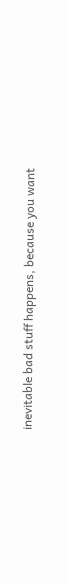inevitable bad stuff happens, because you want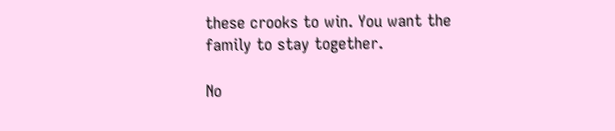these crooks to win. You want the family to stay together.

No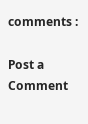comments :

Post a Comment